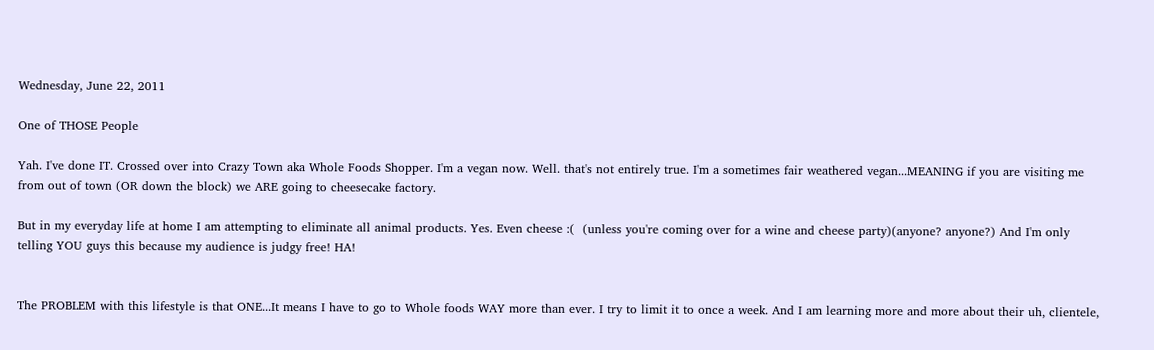Wednesday, June 22, 2011

One of THOSE People

Yah. I've done IT. Crossed over into Crazy Town aka Whole Foods Shopper. I'm a vegan now. Well. that's not entirely true. I'm a sometimes fair weathered vegan...MEANING if you are visiting me from out of town (OR down the block) we ARE going to cheesecake factory.

But in my everyday life at home I am attempting to eliminate all animal products. Yes. Even cheese :(  (unless you're coming over for a wine and cheese party)(anyone? anyone?) And I'm only telling YOU guys this because my audience is judgy free! HA!


The PROBLEM with this lifestyle is that ONE...It means I have to go to Whole foods WAY more than ever. I try to limit it to once a week. And I am learning more and more about their uh, clientele,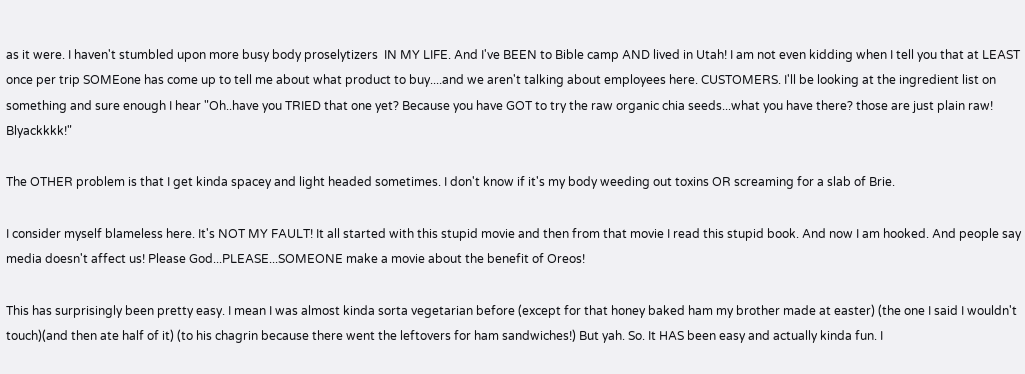as it were. I haven't stumbled upon more busy body proselytizers  IN MY LIFE. And I've BEEN to Bible camp AND lived in Utah! I am not even kidding when I tell you that at LEAST once per trip SOMEone has come up to tell me about what product to buy....and we aren't talking about employees here. CUSTOMERS. I'll be looking at the ingredient list on something and sure enough I hear "Oh..have you TRIED that one yet? Because you have GOT to try the raw organic chia seeds...what you have there? those are just plain raw! Blyackkkk!"

The OTHER problem is that I get kinda spacey and light headed sometimes. I don't know if it's my body weeding out toxins OR screaming for a slab of Brie.

I consider myself blameless here. It's NOT MY FAULT! It all started with this stupid movie and then from that movie I read this stupid book. And now I am hooked. And people say media doesn't affect us! Please God...PLEASE...SOMEONE make a movie about the benefit of Oreos!

This has surprisingly been pretty easy. I mean I was almost kinda sorta vegetarian before (except for that honey baked ham my brother made at easter) (the one I said I wouldn't touch)(and then ate half of it) (to his chagrin because there went the leftovers for ham sandwiches!) But yah. So. It HAS been easy and actually kinda fun. I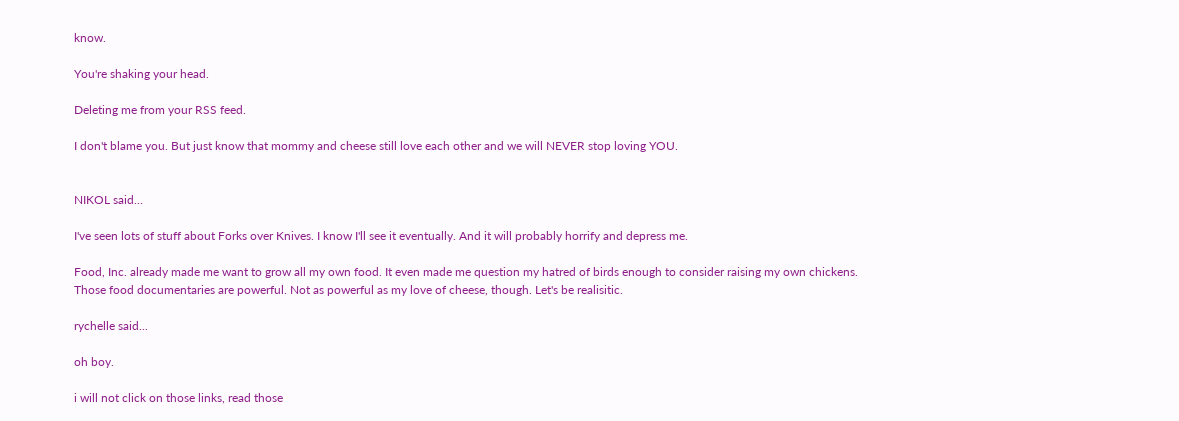know.

You're shaking your head.

Deleting me from your RSS feed.

I don't blame you. But just know that mommy and cheese still love each other and we will NEVER stop loving YOU.


NIKOL said...

I've seen lots of stuff about Forks over Knives. I know I'll see it eventually. And it will probably horrify and depress me.

Food, Inc. already made me want to grow all my own food. It even made me question my hatred of birds enough to consider raising my own chickens. Those food documentaries are powerful. Not as powerful as my love of cheese, though. Let's be realisitic.

rychelle said...

oh boy.

i will not click on those links, read those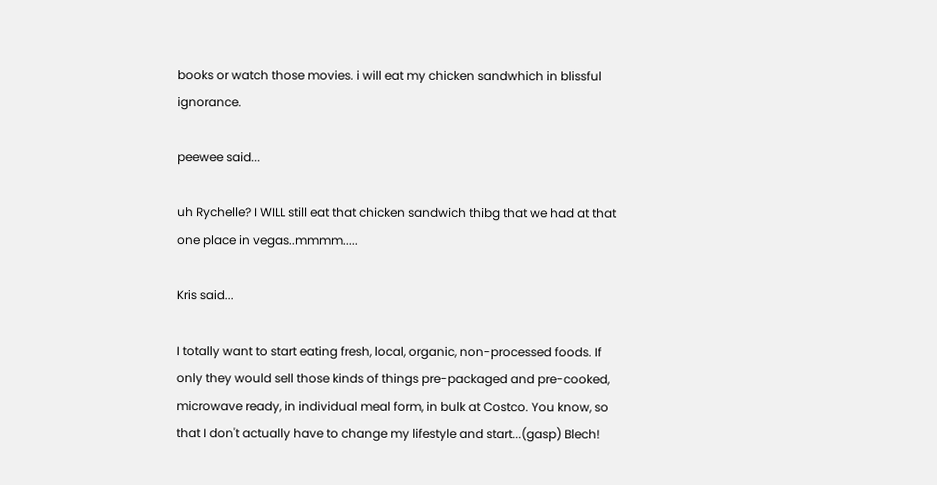books or watch those movies. i will eat my chicken sandwhich in blissful ignorance.

peewee said...

uh Rychelle? I WILL still eat that chicken sandwich thibg that we had at that one place in vegas..mmmm.....

Kris said...

I totally want to start eating fresh, local, organic, non-processed foods. If only they would sell those kinds of things pre-packaged and pre-cooked, microwave ready, in individual meal form, in bulk at Costco. You know, so that I don't actually have to change my lifestyle and start...(gasp) Blech!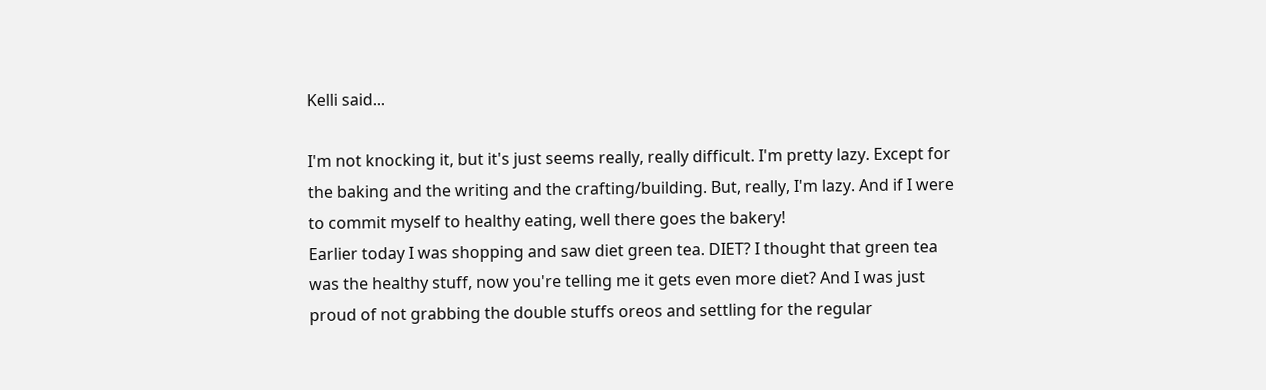Kelli said...

I'm not knocking it, but it's just seems really, really difficult. I'm pretty lazy. Except for the baking and the writing and the crafting/building. But, really, I'm lazy. And if I were to commit myself to healthy eating, well there goes the bakery!
Earlier today I was shopping and saw diet green tea. DIET? I thought that green tea was the healthy stuff, now you're telling me it gets even more diet? And I was just proud of not grabbing the double stuffs oreos and settling for the regular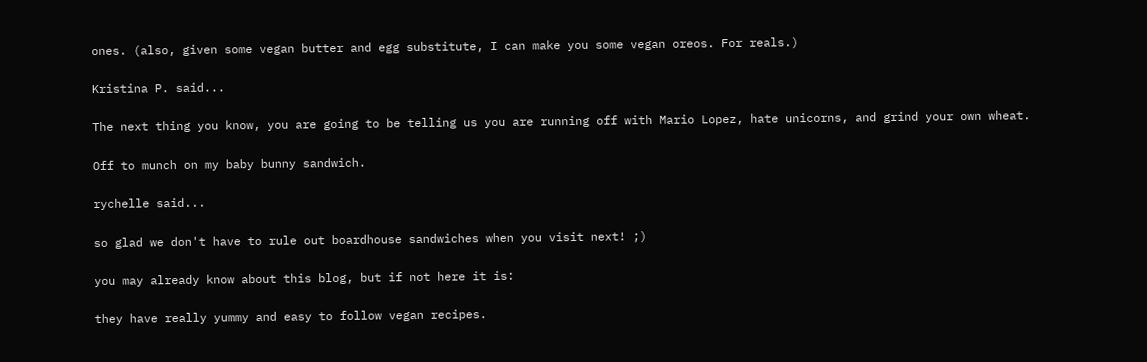ones. (also, given some vegan butter and egg substitute, I can make you some vegan oreos. For reals.)

Kristina P. said...

The next thing you know, you are going to be telling us you are running off with Mario Lopez, hate unicorns, and grind your own wheat.

Off to munch on my baby bunny sandwich.

rychelle said...

so glad we don't have to rule out boardhouse sandwiches when you visit next! ;)

you may already know about this blog, but if not here it is:

they have really yummy and easy to follow vegan recipes.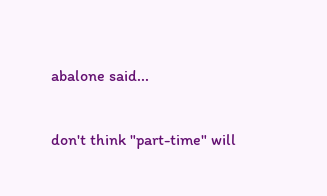abalone said...

don't think "part-time" will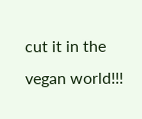cut it in the vegan world!!!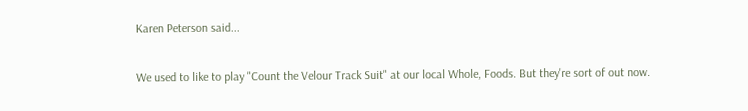Karen Peterson said...

We used to like to play "Count the Velour Track Suit" at our local Whole, Foods. But they're sort of out now.